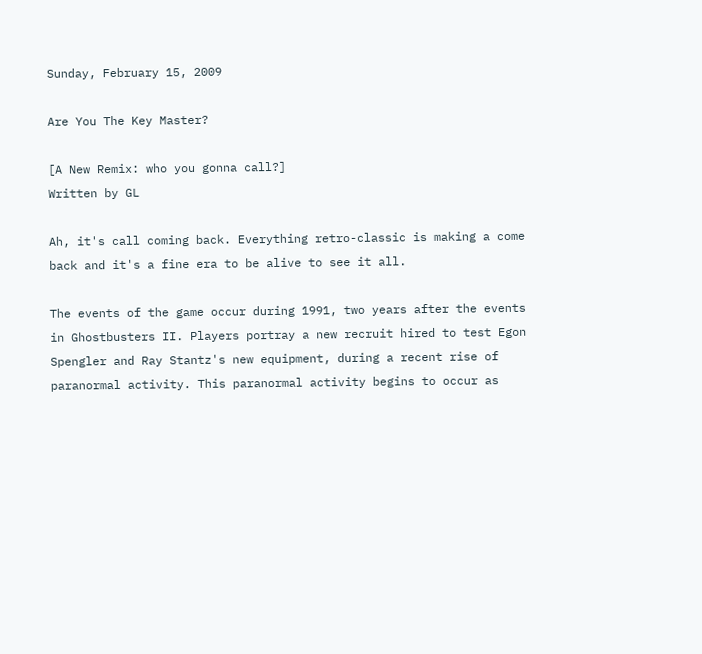Sunday, February 15, 2009

Are You The Key Master?

[A New Remix: who you gonna call?]
Written by GL

Ah, it's call coming back. Everything retro-classic is making a come back and it's a fine era to be alive to see it all.

The events of the game occur during 1991, two years after the events in Ghostbusters II. Players portray a new recruit hired to test Egon Spengler and Ray Stantz's new equipment, during a recent rise of paranormal activity. This paranormal activity begins to occur as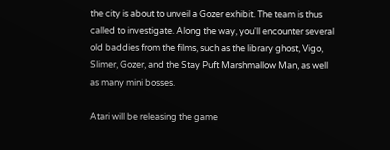the city is about to unveil a Gozer exhibit. The team is thus called to investigate. Along the way, you'll encounter several old baddies from the films, such as the library ghost, Vigo, Slimer, Gozer, and the Stay Puft Marshmallow Man, as well as many mini bosses.

Atari will be releasing the game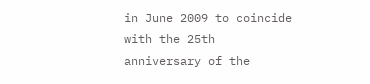in June 2009 to coincide with the 25th anniversary of the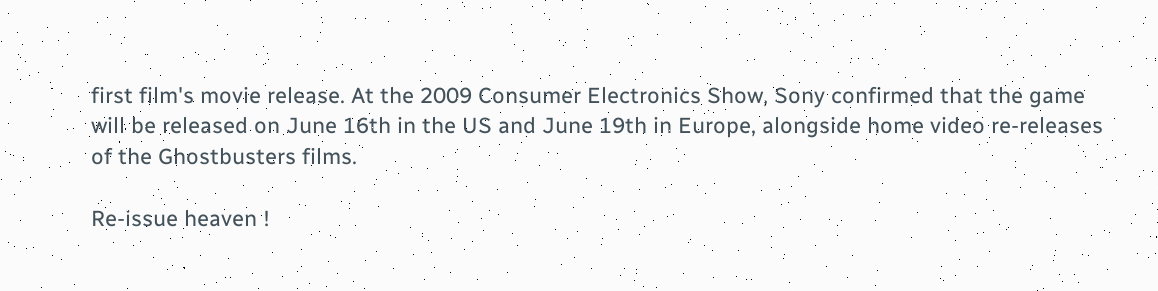first film's movie release. At the 2009 Consumer Electronics Show, Sony confirmed that the game will be released on June 16th in the US and June 19th in Europe, alongside home video re-releases of the Ghostbusters films.

Re-issue heaven !